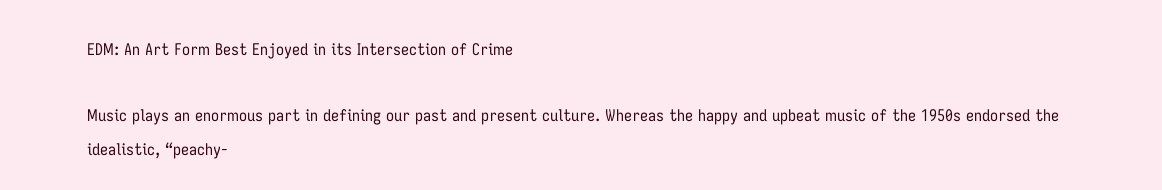EDM: An Art Form Best Enjoyed in its Intersection of Crime

Music plays an enormous part in defining our past and present culture. Whereas the happy and upbeat music of the 1950s endorsed the idealistic, “peachy-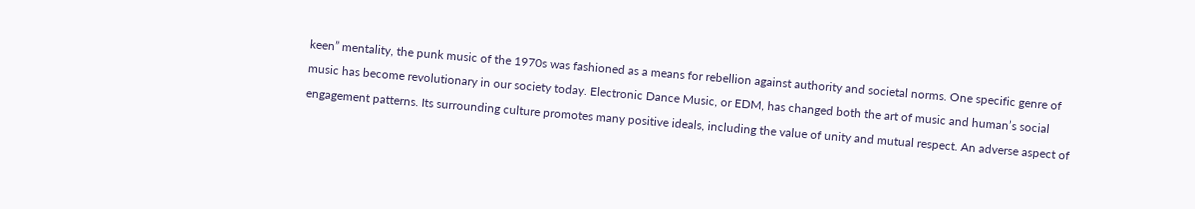keen” mentality, the punk music of the 1970s was fashioned as a means for rebellion against authority and societal norms. One specific genre of music has become revolutionary in our society today. Electronic Dance Music, or EDM, has changed both the art of music and human’s social engagement patterns. Its surrounding culture promotes many positive ideals, including the value of unity and mutual respect. An adverse aspect of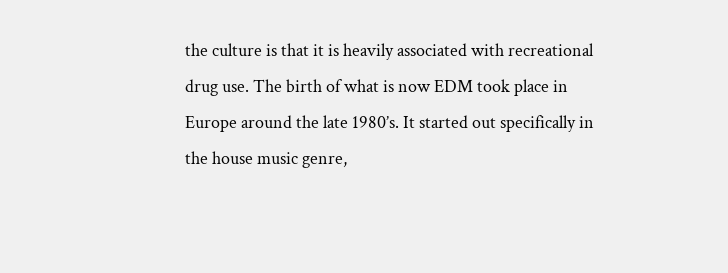the culture is that it is heavily associated with recreational drug use. The birth of what is now EDM took place in Europe around the late 1980’s. It started out specifically in the house music genre,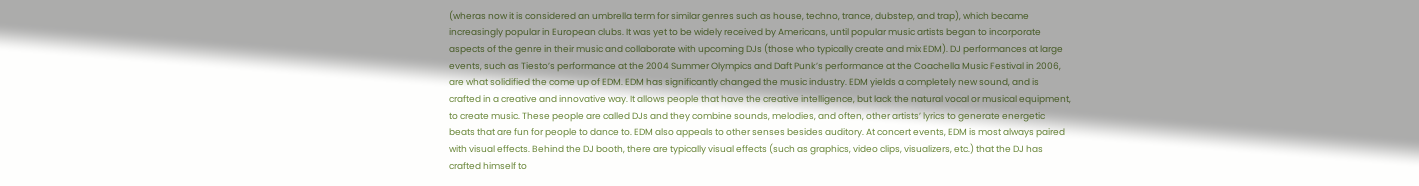(wheras now it is considered an umbrella term for similar genres such as house, techno, trance, dubstep, and trap), which became increasingly popular in European clubs. It was yet to be widely received by Americans, until popular music artists began to incorporate aspects of the genre in their music and collaborate with upcoming DJs (those who typically create and mix EDM). DJ performances at large events, such as Tiesto’s performance at the 2004 Summer Olympics and Daft Punk’s performance at the Coachella Music Festival in 2006, are what solidified the come up of EDM. EDM has significantly changed the music industry. EDM yields a completely new sound, and is crafted in a creative and innovative way. It allows people that have the creative intelligence, but lack the natural vocal or musical equipment, to create music. These people are called DJs and they combine sounds, melodies, and often, other artists’ lyrics to generate energetic beats that are fun for people to dance to. EDM also appeals to other senses besides auditory. At concert events, EDM is most always paired with visual effects. Behind the DJ booth, there are typically visual effects (such as graphics, video clips, visualizers, etc.) that the DJ has crafted himself to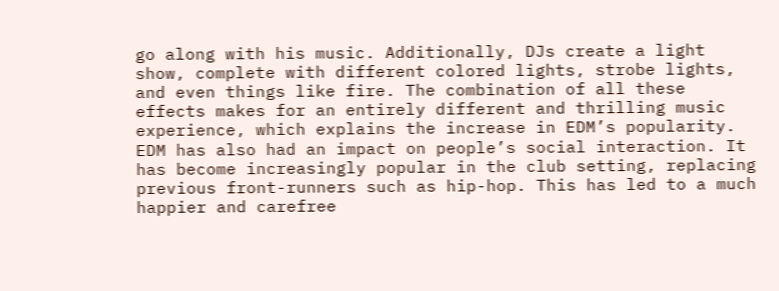go along with his music. Additionally, DJs create a light show, complete with different colored lights, strobe lights, and even things like fire. The combination of all these effects makes for an entirely different and thrilling music experience, which explains the increase in EDM’s popularity. EDM has also had an impact on people’s social interaction. It has become increasingly popular in the club setting, replacing previous front-runners such as hip-hop. This has led to a much happier and carefree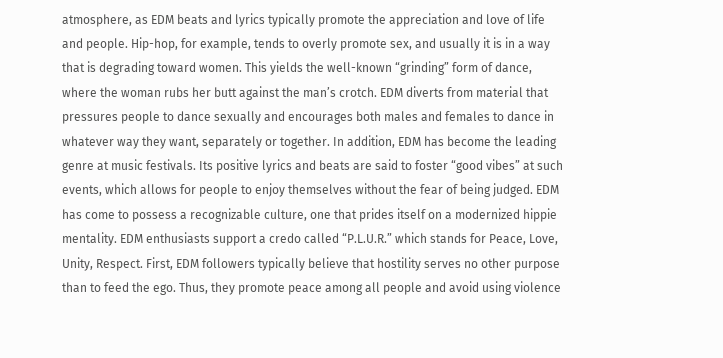atmosphere, as EDM beats and lyrics typically promote the appreciation and love of life and people. Hip-hop, for example, tends to overly promote sex, and usually it is in a way that is degrading toward women. This yields the well-known “grinding” form of dance, where the woman rubs her butt against the man’s crotch. EDM diverts from material that pressures people to dance sexually and encourages both males and females to dance in whatever way they want, separately or together. In addition, EDM has become the leading genre at music festivals. Its positive lyrics and beats are said to foster “good vibes” at such events, which allows for people to enjoy themselves without the fear of being judged. EDM has come to possess a recognizable culture, one that prides itself on a modernized hippie mentality. EDM enthusiasts support a credo called “P.L.U.R.” which stands for Peace, Love, Unity, Respect. First, EDM followers typically believe that hostility serves no other purpose than to feed the ego. Thus, they promote peace among all people and avoid using violence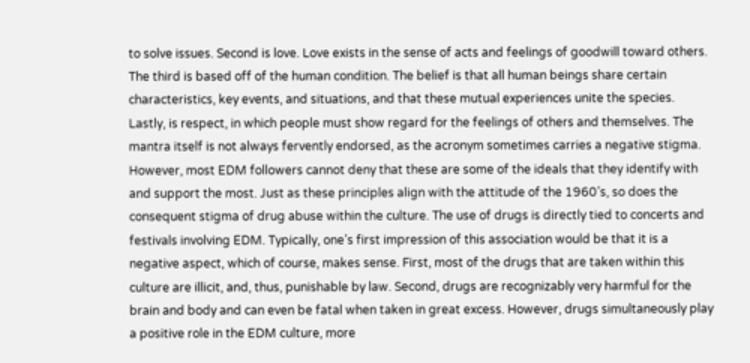to solve issues. Second is love. Love exists in the sense of acts and feelings of goodwill toward others. The third is based off of the human condition. The belief is that all human beings share certain characteristics, key events, and situations, and that these mutual experiences unite the species. Lastly, is respect, in which people must show regard for the feelings of others and themselves. The mantra itself is not always fervently endorsed, as the acronym sometimes carries a negative stigma. However, most EDM followers cannot deny that these are some of the ideals that they identify with and support the most. Just as these principles align with the attitude of the 1960’s, so does the consequent stigma of drug abuse within the culture. The use of drugs is directly tied to concerts and festivals involving EDM. Typically, one’s first impression of this association would be that it is a negative aspect, which of course, makes sense. First, most of the drugs that are taken within this culture are illicit, and, thus, punishable by law. Second, drugs are recognizably very harmful for the brain and body and can even be fatal when taken in great excess. However, drugs simultaneously play a positive role in the EDM culture, more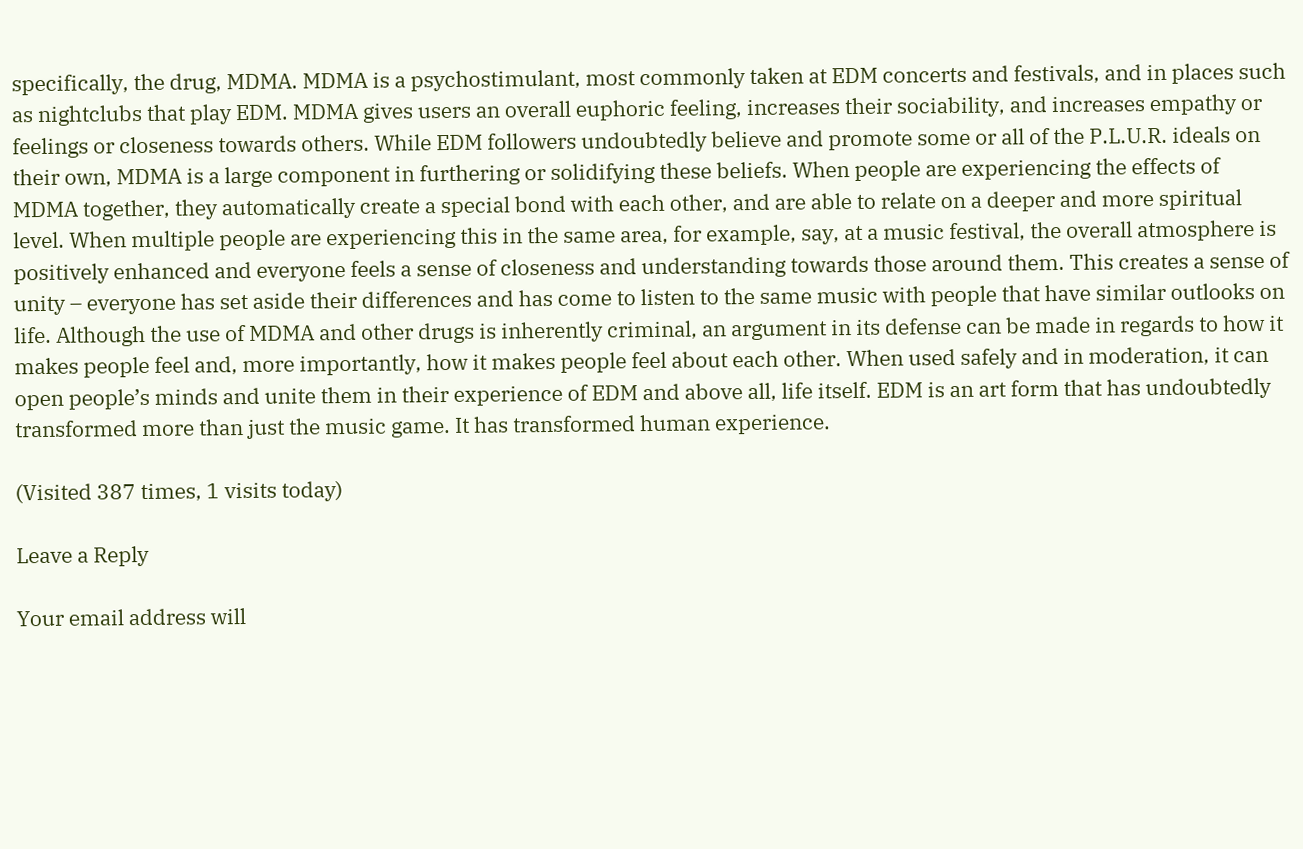specifically, the drug, MDMA. MDMA is a psychostimulant, most commonly taken at EDM concerts and festivals, and in places such as nightclubs that play EDM. MDMA gives users an overall euphoric feeling, increases their sociability, and increases empathy or feelings or closeness towards others. While EDM followers undoubtedly believe and promote some or all of the P.L.U.R. ideals on their own, MDMA is a large component in furthering or solidifying these beliefs. When people are experiencing the effects of MDMA together, they automatically create a special bond with each other, and are able to relate on a deeper and more spiritual level. When multiple people are experiencing this in the same area, for example, say, at a music festival, the overall atmosphere is positively enhanced and everyone feels a sense of closeness and understanding towards those around them. This creates a sense of unity – everyone has set aside their differences and has come to listen to the same music with people that have similar outlooks on life. Although the use of MDMA and other drugs is inherently criminal, an argument in its defense can be made in regards to how it makes people feel and, more importantly, how it makes people feel about each other. When used safely and in moderation, it can open people’s minds and unite them in their experience of EDM and above all, life itself. EDM is an art form that has undoubtedly transformed more than just the music game. It has transformed human experience.

(Visited 387 times, 1 visits today)

Leave a Reply

Your email address will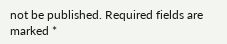not be published. Required fields are marked *